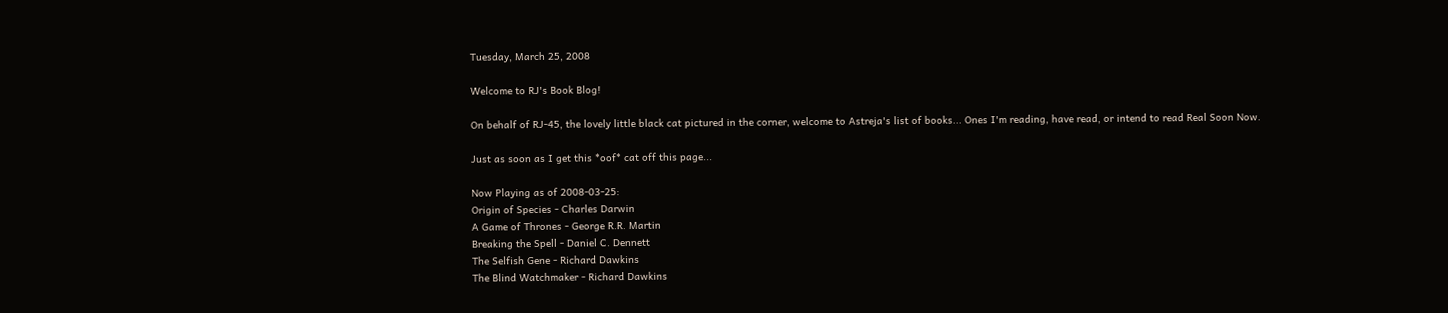Tuesday, March 25, 2008

Welcome to RJ's Book Blog!

On behalf of RJ-45, the lovely little black cat pictured in the corner, welcome to Astreja's list of books... Ones I'm reading, have read, or intend to read Real Soon Now.

Just as soon as I get this *oof* cat off this page...

Now Playing as of 2008-03-25:
Origin of Species - Charles Darwin
A Game of Thrones - George R.R. Martin
Breaking the Spell - Daniel C. Dennett
The Selfish Gene - Richard Dawkins
The Blind Watchmaker - Richard Dawkins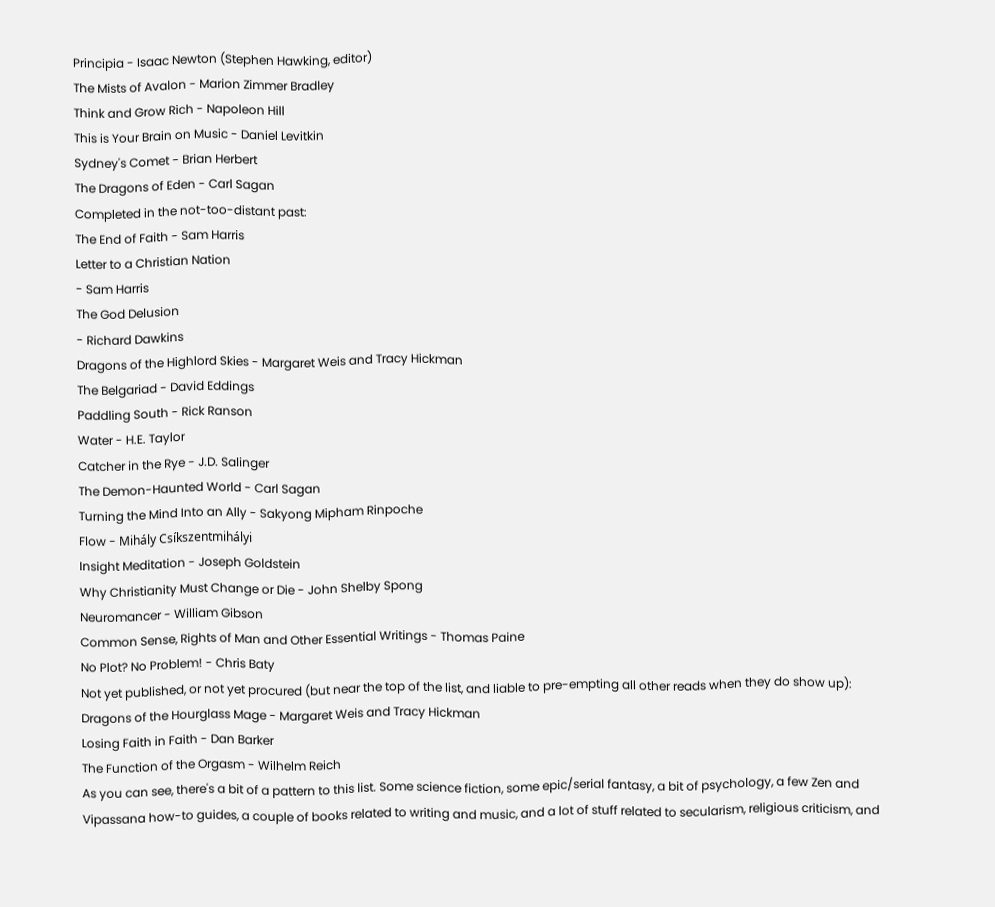Principia - Isaac Newton (Stephen Hawking, editor)
The Mists of Avalon - Marion Zimmer Bradley
Think and Grow Rich - Napoleon Hill
This is Your Brain on Music - Daniel Levitkin
Sydney's Comet - Brian Herbert
The Dragons of Eden - Carl Sagan
Completed in the not-too-distant past:
The End of Faith - Sam Harris
Letter to a Christian Nation
- Sam Harris
The God Delusion
- Richard Dawkins
Dragons of the Highlord Skies - Margaret Weis and Tracy Hickman
The Belgariad - David Eddings
Paddling South - Rick Ranson
Water - H.E. Taylor
Catcher in the Rye - J.D. Salinger
The Demon-Haunted World - Carl Sagan
Turning the Mind Into an Ally - Sakyong Mipham Rinpoche
Flow - Mihály Csíkszentmihályi
Insight Meditation - Joseph Goldstein
Why Christianity Must Change or Die - John Shelby Spong
Neuromancer - William Gibson
Common Sense, Rights of Man and Other Essential Writings - Thomas Paine
No Plot? No Problem! - Chris Baty
Not yet published, or not yet procured (but near the top of the list, and liable to pre-empting all other reads when they do show up):
Dragons of the Hourglass Mage - Margaret Weis and Tracy Hickman
Losing Faith in Faith - Dan Barker
The Function of the Orgasm - Wilhelm Reich
As you can see, there's a bit of a pattern to this list. Some science fiction, some epic/serial fantasy, a bit of psychology, a few Zen and Vipassana how-to guides, a couple of books related to writing and music, and a lot of stuff related to secularism, religious criticism, and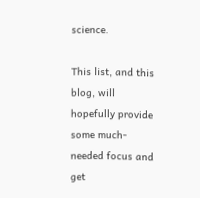science.

This list, and this blog, will hopefully provide some much-needed focus and get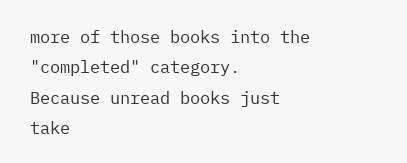more of those books into the "completed" category. Because unread books just take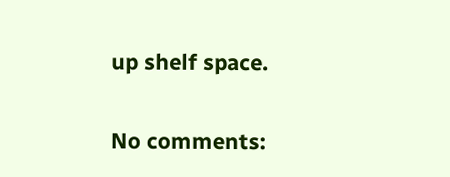up shelf space.

No comments: